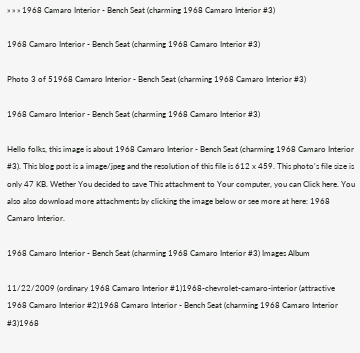» » » 1968 Camaro Interior - Bench Seat (charming 1968 Camaro Interior #3)

1968 Camaro Interior - Bench Seat (charming 1968 Camaro Interior #3)

Photo 3 of 51968 Camaro Interior - Bench Seat (charming 1968 Camaro Interior #3)

1968 Camaro Interior - Bench Seat (charming 1968 Camaro Interior #3)

Hello folks, this image is about 1968 Camaro Interior - Bench Seat (charming 1968 Camaro Interior #3). This blog post is a image/jpeg and the resolution of this file is 612 x 459. This photo's file size is only 47 KB. Wether You decided to save This attachment to Your computer, you can Click here. You also also download more attachments by clicking the image below or see more at here: 1968 Camaro Interior.

1968 Camaro Interior - Bench Seat (charming 1968 Camaro Interior #3) Images Album

11/22/2009 (ordinary 1968 Camaro Interior #1)1968-chevrolet-camaro-interior (attractive 1968 Camaro Interior #2)1968 Camaro Interior - Bench Seat (charming 1968 Camaro Interior #3)1968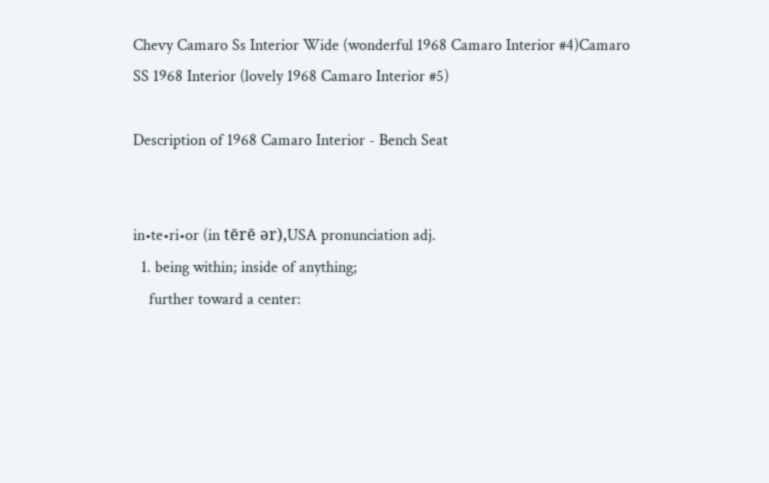Chevy Camaro Ss Interior Wide (wonderful 1968 Camaro Interior #4)Camaro SS 1968 Interior (lovely 1968 Camaro Interior #5)

Description of 1968 Camaro Interior - Bench Seat


in•te•ri•or (in tērē ər),USA pronunciation adj.
  1. being within; inside of anything;
    further toward a center: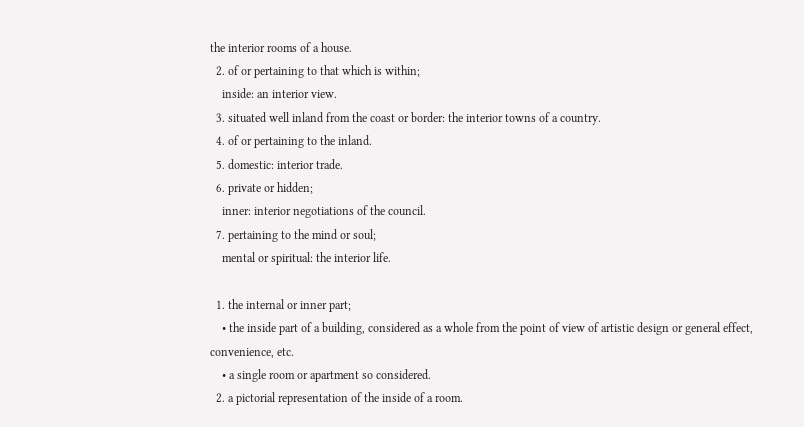the interior rooms of a house.
  2. of or pertaining to that which is within;
    inside: an interior view.
  3. situated well inland from the coast or border: the interior towns of a country.
  4. of or pertaining to the inland.
  5. domestic: interior trade.
  6. private or hidden;
    inner: interior negotiations of the council.
  7. pertaining to the mind or soul;
    mental or spiritual: the interior life.

  1. the internal or inner part;
    • the inside part of a building, considered as a whole from the point of view of artistic design or general effect, convenience, etc.
    • a single room or apartment so considered.
  2. a pictorial representation of the inside of a room.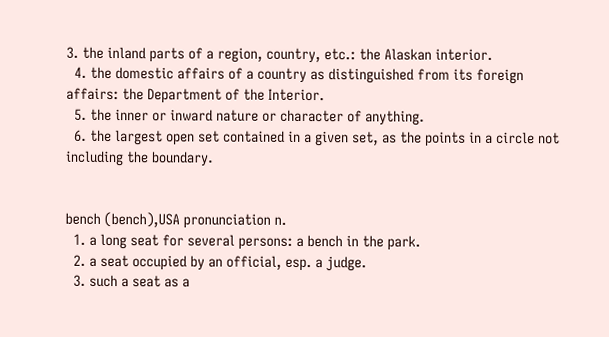3. the inland parts of a region, country, etc.: the Alaskan interior.
  4. the domestic affairs of a country as distinguished from its foreign affairs: the Department of the Interior.
  5. the inner or inward nature or character of anything.
  6. the largest open set contained in a given set, as the points in a circle not including the boundary.


bench (bench),USA pronunciation n.
  1. a long seat for several persons: a bench in the park.
  2. a seat occupied by an official, esp. a judge.
  3. such a seat as a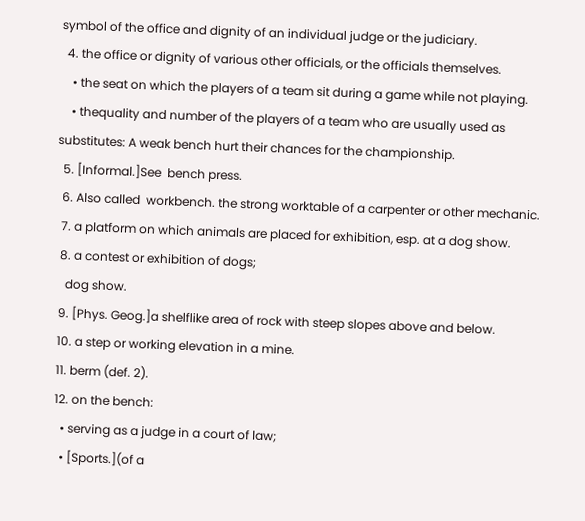symbol of the office and dignity of an individual judge or the judiciary.
  4. the office or dignity of various other officials, or the officials themselves.
    • the seat on which the players of a team sit during a game while not playing.
    • thequality and number of the players of a team who are usually used as substitutes: A weak bench hurt their chances for the championship.
  5. [Informal.]See  bench press.
  6. Also called  workbench. the strong worktable of a carpenter or other mechanic.
  7. a platform on which animals are placed for exhibition, esp. at a dog show.
  8. a contest or exhibition of dogs;
    dog show.
  9. [Phys. Geog.]a shelflike area of rock with steep slopes above and below.
  10. a step or working elevation in a mine.
  11. berm (def. 2).
  12. on the bench:
    • serving as a judge in a court of law;
    • [Sports.](of a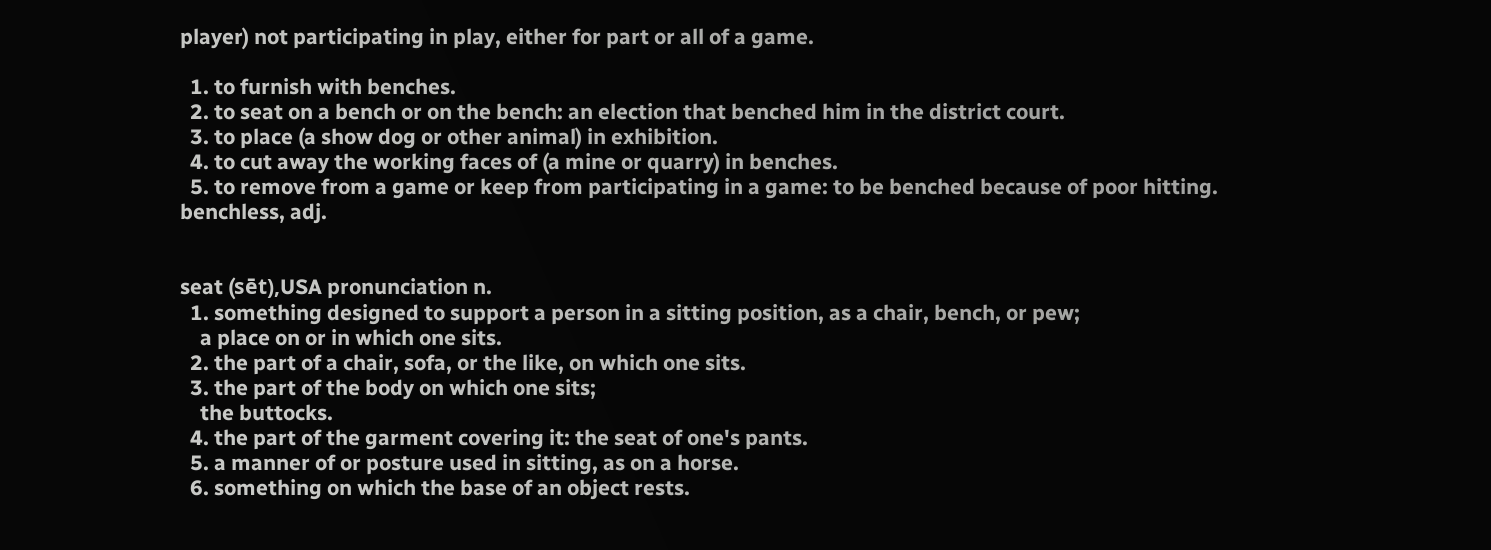player) not participating in play, either for part or all of a game.

  1. to furnish with benches.
  2. to seat on a bench or on the bench: an election that benched him in the district court.
  3. to place (a show dog or other animal) in exhibition.
  4. to cut away the working faces of (a mine or quarry) in benches.
  5. to remove from a game or keep from participating in a game: to be benched because of poor hitting.
benchless, adj.


seat (sēt),USA pronunciation n.
  1. something designed to support a person in a sitting position, as a chair, bench, or pew;
    a place on or in which one sits.
  2. the part of a chair, sofa, or the like, on which one sits.
  3. the part of the body on which one sits;
    the buttocks.
  4. the part of the garment covering it: the seat of one's pants.
  5. a manner of or posture used in sitting, as on a horse.
  6. something on which the base of an object rests.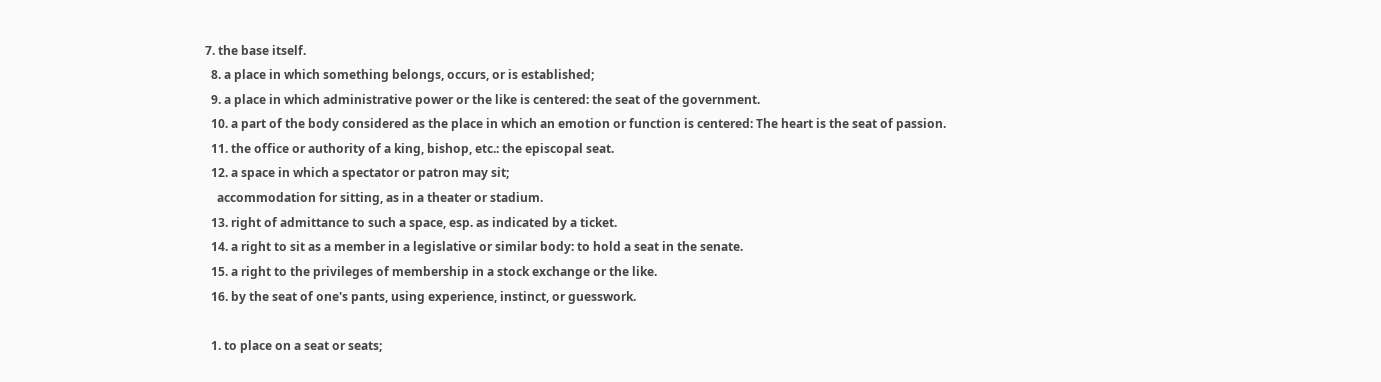7. the base itself.
  8. a place in which something belongs, occurs, or is established;
  9. a place in which administrative power or the like is centered: the seat of the government.
  10. a part of the body considered as the place in which an emotion or function is centered: The heart is the seat of passion.
  11. the office or authority of a king, bishop, etc.: the episcopal seat.
  12. a space in which a spectator or patron may sit;
    accommodation for sitting, as in a theater or stadium.
  13. right of admittance to such a space, esp. as indicated by a ticket.
  14. a right to sit as a member in a legislative or similar body: to hold a seat in the senate.
  15. a right to the privileges of membership in a stock exchange or the like.
  16. by the seat of one's pants, using experience, instinct, or guesswork.

  1. to place on a seat or seats;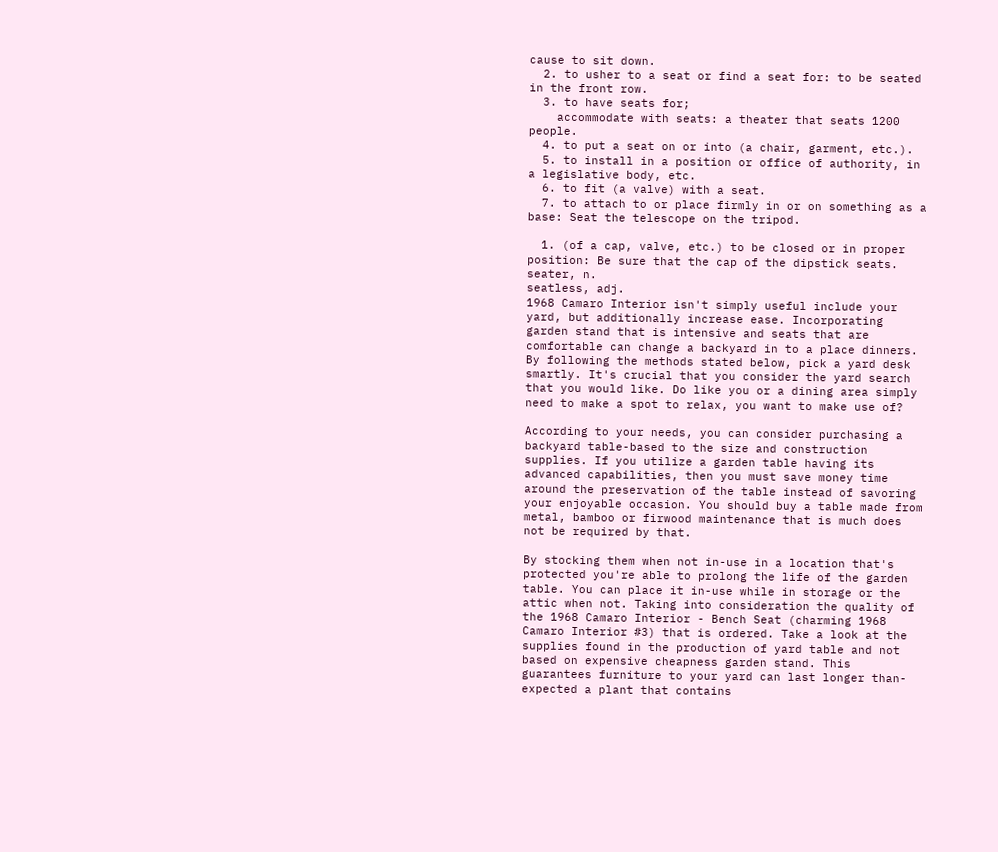cause to sit down.
  2. to usher to a seat or find a seat for: to be seated in the front row.
  3. to have seats for;
    accommodate with seats: a theater that seats 1200 people.
  4. to put a seat on or into (a chair, garment, etc.).
  5. to install in a position or office of authority, in a legislative body, etc.
  6. to fit (a valve) with a seat.
  7. to attach to or place firmly in or on something as a base: Seat the telescope on the tripod.

  1. (of a cap, valve, etc.) to be closed or in proper position: Be sure that the cap of the dipstick seats.
seater, n.
seatless, adj.
1968 Camaro Interior isn't simply useful include your yard, but additionally increase ease. Incorporating garden stand that is intensive and seats that are comfortable can change a backyard in to a place dinners. By following the methods stated below, pick a yard desk smartly. It's crucial that you consider the yard search that you would like. Do like you or a dining area simply need to make a spot to relax, you want to make use of?

According to your needs, you can consider purchasing a backyard table-based to the size and construction supplies. If you utilize a garden table having its advanced capabilities, then you must save money time around the preservation of the table instead of savoring your enjoyable occasion. You should buy a table made from metal, bamboo or firwood maintenance that is much does not be required by that.

By stocking them when not in-use in a location that's protected you're able to prolong the life of the garden table. You can place it in-use while in storage or the attic when not. Taking into consideration the quality of the 1968 Camaro Interior - Bench Seat (charming 1968 Camaro Interior #3) that is ordered. Take a look at the supplies found in the production of yard table and not based on expensive cheapness garden stand. This guarantees furniture to your yard can last longer than-expected a plant that contains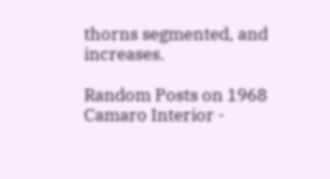thorns segmented, and increases.

Random Posts on 1968 Camaro Interior -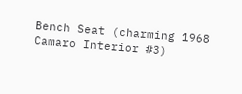Bench Seat (charming 1968 Camaro Interior #3)